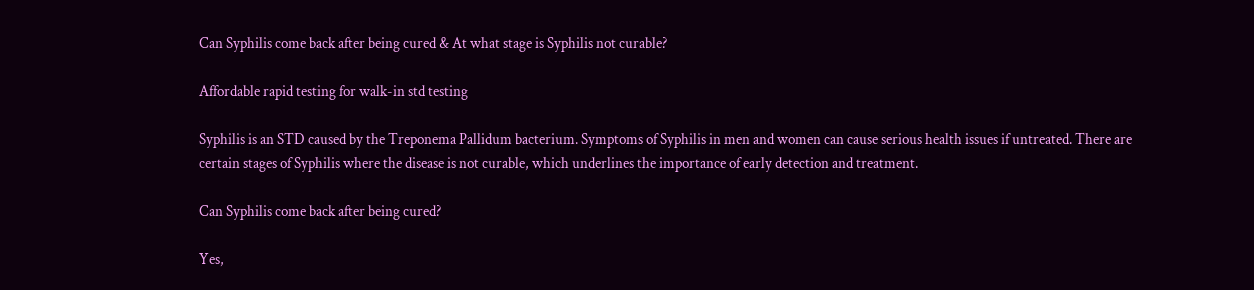Can Syphilis come back after being cured & At what stage is Syphilis not curable?

Affordable rapid testing for walk-in std testing

Syphilis is an STD caused by the Treponema Pallidum bacterium. Symptoms of Syphilis in men and women can cause serious health issues if untreated. There are certain stages of Syphilis where the disease is not curable, which underlines the importance of early detection and treatment.

Can Syphilis come back after being cured?

Yes,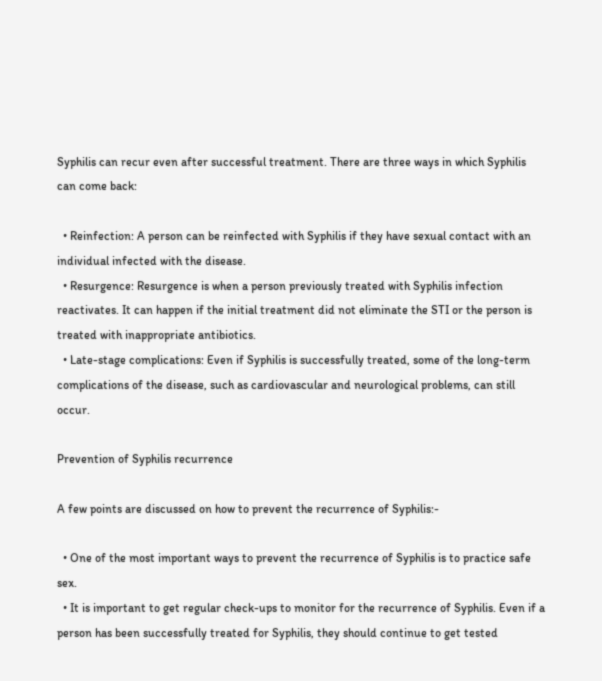Syphilis can recur even after successful treatment. There are three ways in which Syphilis can come back:

  • Reinfection: A person can be reinfected with Syphilis if they have sexual contact with an individual infected with the disease.
  • Resurgence: Resurgence is when a person previously treated with Syphilis infection reactivates. It can happen if the initial treatment did not eliminate the STI or the person is treated with inappropriate antibiotics.
  • Late-stage complications: Even if Syphilis is successfully treated, some of the long-term complications of the disease, such as cardiovascular and neurological problems, can still occur.

Prevention of Syphilis recurrence

A few points are discussed on how to prevent the recurrence of Syphilis:-

  • One of the most important ways to prevent the recurrence of Syphilis is to practice safe sex.
  • It is important to get regular check-ups to monitor for the recurrence of Syphilis. Even if a person has been successfully treated for Syphilis, they should continue to get tested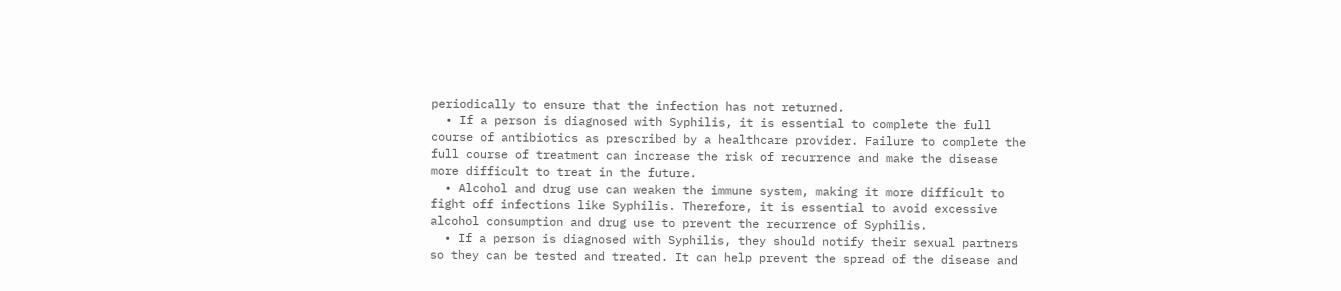periodically to ensure that the infection has not returned.
  • If a person is diagnosed with Syphilis, it is essential to complete the full course of antibiotics as prescribed by a healthcare provider. Failure to complete the full course of treatment can increase the risk of recurrence and make the disease more difficult to treat in the future.
  • Alcohol and drug use can weaken the immune system, making it more difficult to fight off infections like Syphilis. Therefore, it is essential to avoid excessive alcohol consumption and drug use to prevent the recurrence of Syphilis.
  • If a person is diagnosed with Syphilis, they should notify their sexual partners so they can be tested and treated. It can help prevent the spread of the disease and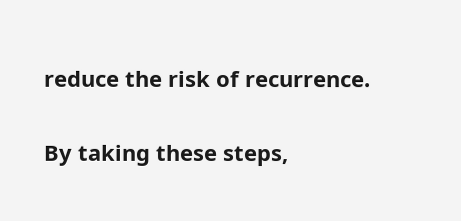reduce the risk of recurrence.

By taking these steps,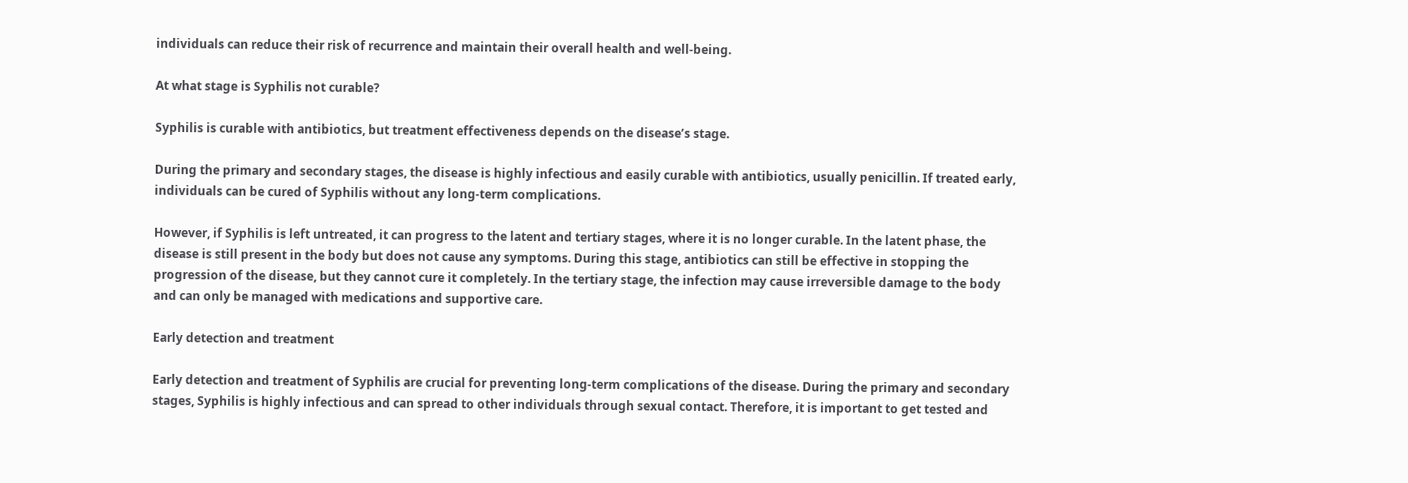individuals can reduce their risk of recurrence and maintain their overall health and well-being.

At what stage is Syphilis not curable?

Syphilis is curable with antibiotics, but treatment effectiveness depends on the disease’s stage.

During the primary and secondary stages, the disease is highly infectious and easily curable with antibiotics, usually penicillin. If treated early, individuals can be cured of Syphilis without any long-term complications.

However, if Syphilis is left untreated, it can progress to the latent and tertiary stages, where it is no longer curable. In the latent phase, the disease is still present in the body but does not cause any symptoms. During this stage, antibiotics can still be effective in stopping the progression of the disease, but they cannot cure it completely. In the tertiary stage, the infection may cause irreversible damage to the body and can only be managed with medications and supportive care.

Early detection and treatment

Early detection and treatment of Syphilis are crucial for preventing long-term complications of the disease. During the primary and secondary stages, Syphilis is highly infectious and can spread to other individuals through sexual contact. Therefore, it is important to get tested and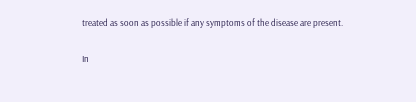treated as soon as possible if any symptoms of the disease are present.

In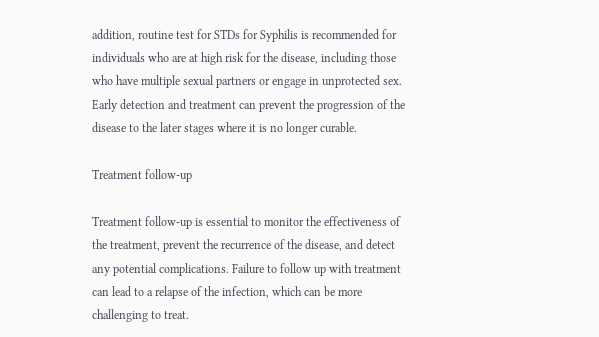addition, routine test for STDs for Syphilis is recommended for individuals who are at high risk for the disease, including those who have multiple sexual partners or engage in unprotected sex. Early detection and treatment can prevent the progression of the disease to the later stages where it is no longer curable.

Treatment follow-up

Treatment follow-up is essential to monitor the effectiveness of the treatment, prevent the recurrence of the disease, and detect any potential complications. Failure to follow up with treatment can lead to a relapse of the infection, which can be more challenging to treat.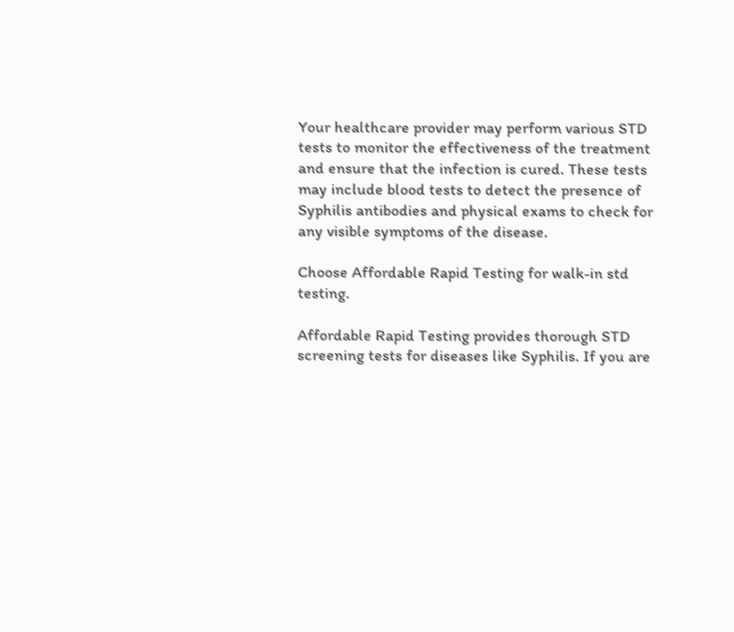Your healthcare provider may perform various STD tests to monitor the effectiveness of the treatment and ensure that the infection is cured. These tests may include blood tests to detect the presence of Syphilis antibodies and physical exams to check for any visible symptoms of the disease.

Choose Affordable Rapid Testing for walk-in std testing.

Affordable Rapid Testing provides thorough STD screening tests for diseases like Syphilis. If you are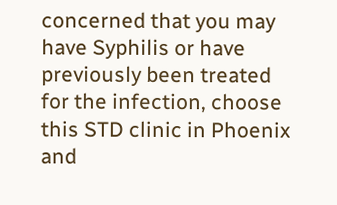concerned that you may have Syphilis or have previously been treated for the infection, choose this STD clinic in Phoenix and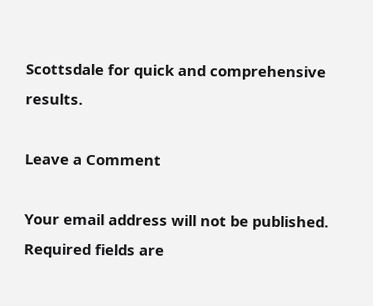Scottsdale for quick and comprehensive results.

Leave a Comment

Your email address will not be published. Required fields are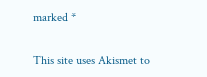marked *

This site uses Akismet to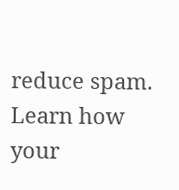reduce spam. Learn how your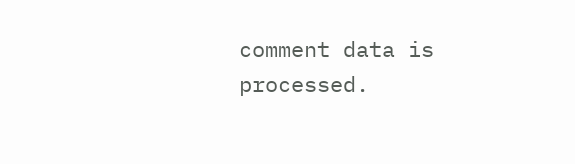comment data is processed.